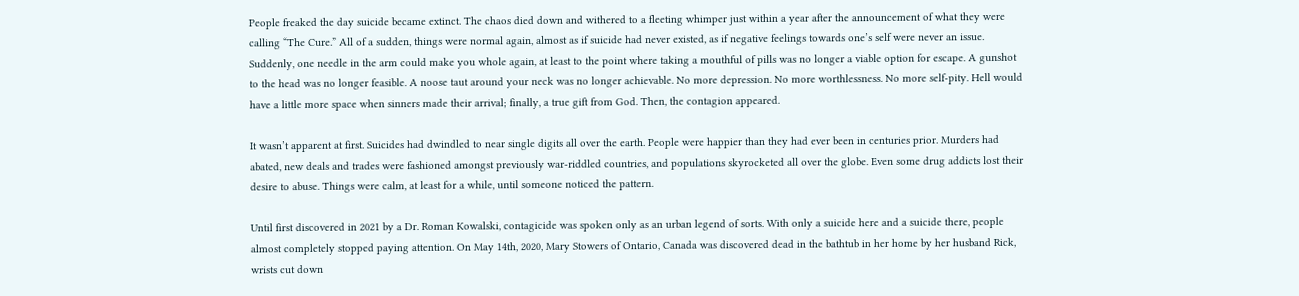People freaked the day suicide became extinct. The chaos died down and withered to a fleeting whimper just within a year after the announcement of what they were calling “The Cure.” All of a sudden, things were normal again, almost as if suicide had never existed, as if negative feelings towards one’s self were never an issue. Suddenly, one needle in the arm could make you whole again, at least to the point where taking a mouthful of pills was no longer a viable option for escape. A gunshot to the head was no longer feasible. A noose taut around your neck was no longer achievable. No more depression. No more worthlessness. No more self-pity. Hell would have a little more space when sinners made their arrival; finally, a true gift from God. Then, the contagion appeared.

It wasn’t apparent at first. Suicides had dwindled to near single digits all over the earth. People were happier than they had ever been in centuries prior. Murders had abated, new deals and trades were fashioned amongst previously war-riddled countries, and populations skyrocketed all over the globe. Even some drug addicts lost their desire to abuse. Things were calm, at least for a while, until someone noticed the pattern.

Until first discovered in 2021 by a Dr. Roman Kowalski, contagicide was spoken only as an urban legend of sorts. With only a suicide here and a suicide there, people almost completely stopped paying attention. On May 14th, 2020, Mary Stowers of Ontario, Canada was discovered dead in the bathtub in her home by her husband Rick, wrists cut down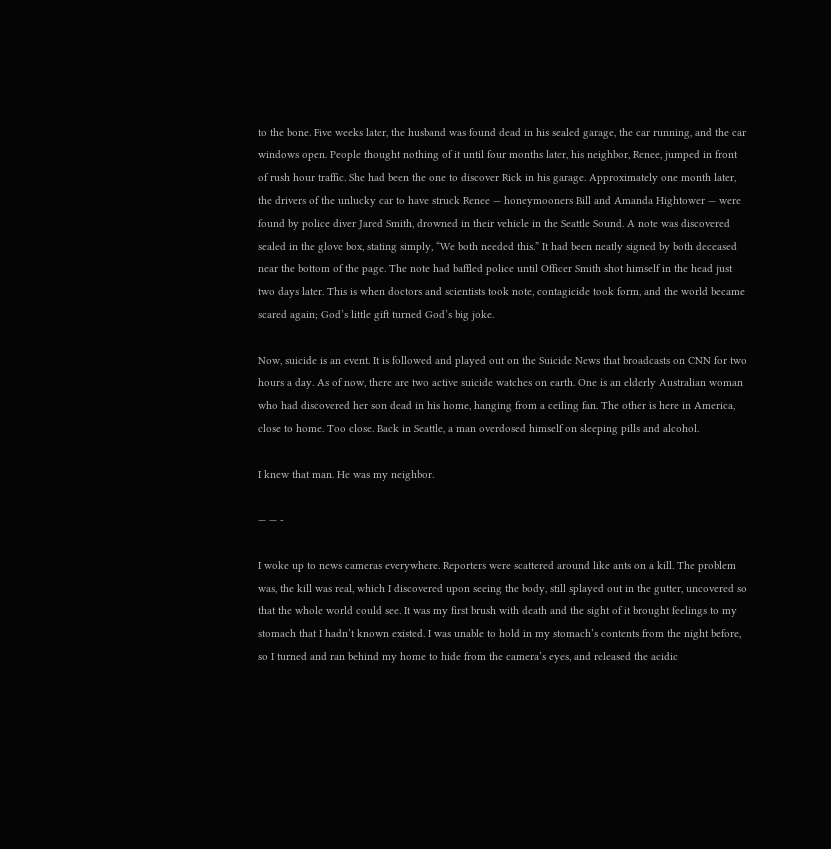to the bone. Five weeks later, the husband was found dead in his sealed garage, the car running, and the car windows open. People thought nothing of it until four months later, his neighbor, Renee, jumped in front of rush hour traffic. She had been the one to discover Rick in his garage. Approximately one month later, the drivers of the unlucky car to have struck Renee — honeymooners Bill and Amanda Hightower — were found by police diver Jared Smith, drowned in their vehicle in the Seattle Sound. A note was discovered sealed in the glove box, stating simply, “We both needed this.” It had been neatly signed by both deceased near the bottom of the page. The note had baffled police until Officer Smith shot himself in the head just two days later. This is when doctors and scientists took note, contagicide took form, and the world became scared again; God’s little gift turned God’s big joke.

Now, suicide is an event. It is followed and played out on the Suicide News that broadcasts on CNN for two hours a day. As of now, there are two active suicide watches on earth. One is an elderly Australian woman who had discovered her son dead in his home, hanging from a ceiling fan. The other is here in America, close to home. Too close. Back in Seattle, a man overdosed himself on sleeping pills and alcohol.

I knew that man. He was my neighbor.

— — -

I woke up to news cameras everywhere. Reporters were scattered around like ants on a kill. The problem was, the kill was real, which I discovered upon seeing the body, still splayed out in the gutter, uncovered so that the whole world could see. It was my first brush with death and the sight of it brought feelings to my stomach that I hadn’t known existed. I was unable to hold in my stomach’s contents from the night before, so I turned and ran behind my home to hide from the camera’s eyes, and released the acidic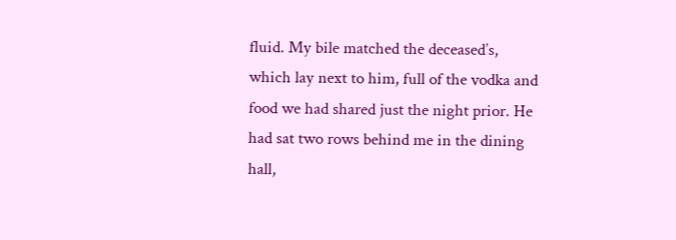fluid. My bile matched the deceased’s, which lay next to him, full of the vodka and food we had shared just the night prior. He had sat two rows behind me in the dining hall,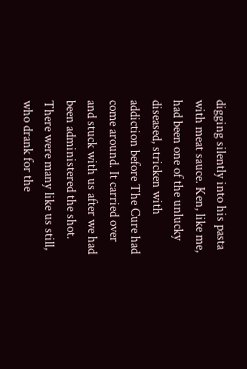digging silently into his pasta with meat sauce. Ken, like me, had been one of the unlucky diseased, stricken with addiction before The Cure had come around. It carried over and stuck with us after we had been administered the shot. There were many like us still, who drank for the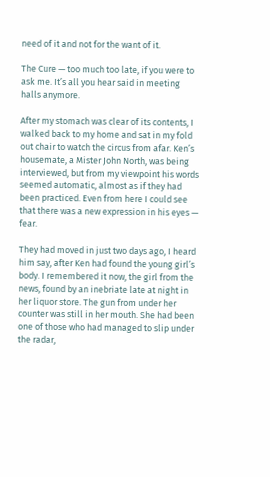need of it and not for the want of it.

The Cure — too much too late, if you were to ask me. It’s all you hear said in meeting halls anymore.

After my stomach was clear of its contents, I walked back to my home and sat in my fold out chair to watch the circus from afar. Ken’s housemate, a Mister John North, was being interviewed, but from my viewpoint his words seemed automatic, almost as if they had been practiced. Even from here I could see that there was a new expression in his eyes — fear.

They had moved in just two days ago, I heard him say, after Ken had found the young girl’s body. I remembered it now, the girl from the news, found by an inebriate late at night in her liquor store. The gun from under her counter was still in her mouth. She had been one of those who had managed to slip under the radar,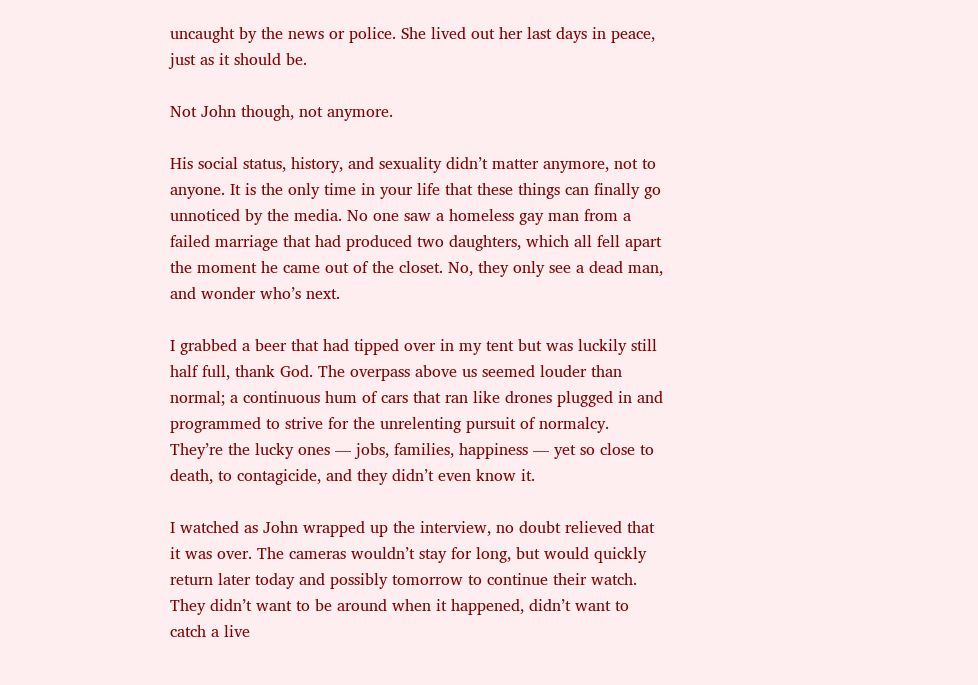uncaught by the news or police. She lived out her last days in peace, just as it should be.

Not John though, not anymore.

His social status, history, and sexuality didn’t matter anymore, not to anyone. It is the only time in your life that these things can finally go unnoticed by the media. No one saw a homeless gay man from a failed marriage that had produced two daughters, which all fell apart the moment he came out of the closet. No, they only see a dead man, and wonder who’s next.

I grabbed a beer that had tipped over in my tent but was luckily still half full, thank God. The overpass above us seemed louder than normal; a continuous hum of cars that ran like drones plugged in and programmed to strive for the unrelenting pursuit of normalcy. They’re the lucky ones — jobs, families, happiness — yet so close to death, to contagicide, and they didn’t even know it.

I watched as John wrapped up the interview, no doubt relieved that it was over. The cameras wouldn’t stay for long, but would quickly return later today and possibly tomorrow to continue their watch. They didn’t want to be around when it happened, didn’t want to catch a live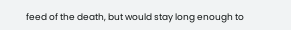feed of the death, but would stay long enough to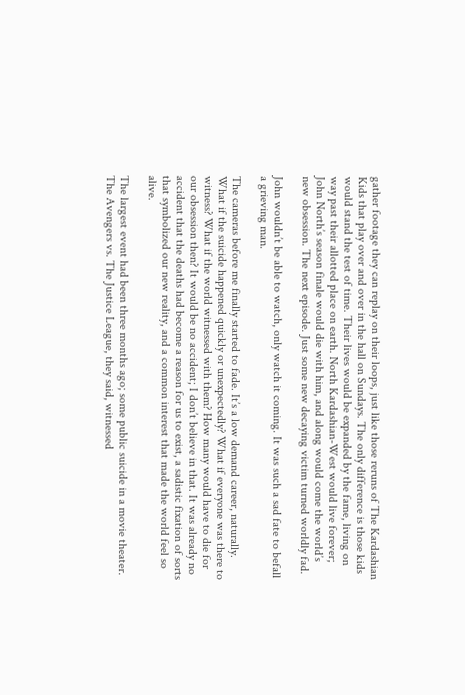gather footage they can replay on their loops, just like those reruns of The Kardashian Kids that play over and over in the hall on Sundays. The only difference is those kids would stand the test of time. Their lives would be expanded by the fame, living on way past their allotted place on earth. North Kardashian-West would live forever; John North’s season finale would die with him, and along would come the world’s new obsession. The next episode. Just some new decaying victim turned worldly fad.

John wouldn’t be able to watch, only watch it coming. It was such a sad fate to befall a grieving man.

The cameras before me finally started to fade. It’s a low demand career, naturally. What if the suicide happened quickly or unexpectedly? What if everyone was there to witness? What if the world witnessed with them? How many would have to die for our obsession then? It would be no accident; I don’t believe in that. It was already no accident that the deaths had become a reason for us to exist, a sadistic fixation of sorts that symbolized our new reality, and a common interest that made the world feel so alive.

The largest event had been three months ago; some public suicide in a movie theater. The Avengers vs. The Justice League, they said, witnessed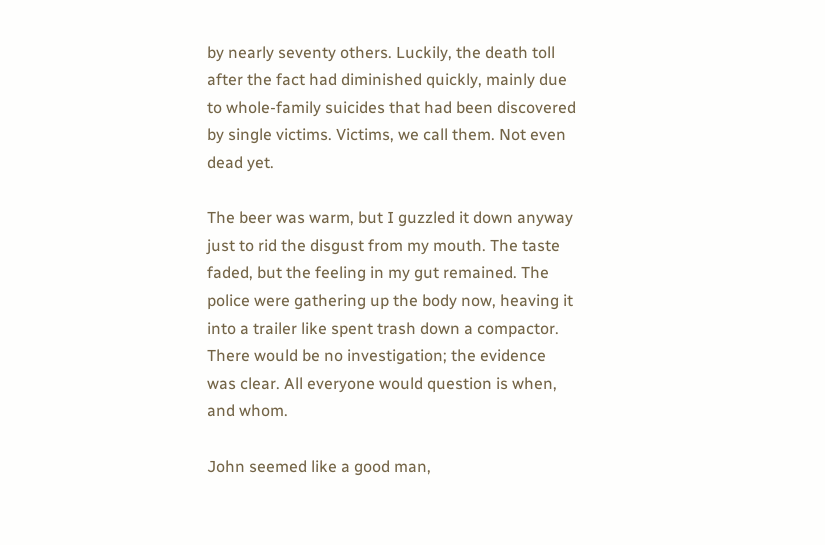by nearly seventy others. Luckily, the death toll after the fact had diminished quickly, mainly due to whole-family suicides that had been discovered by single victims. Victims, we call them. Not even dead yet.

The beer was warm, but I guzzled it down anyway just to rid the disgust from my mouth. The taste faded, but the feeling in my gut remained. The police were gathering up the body now, heaving it into a trailer like spent trash down a compactor. There would be no investigation; the evidence was clear. All everyone would question is when, and whom.

John seemed like a good man,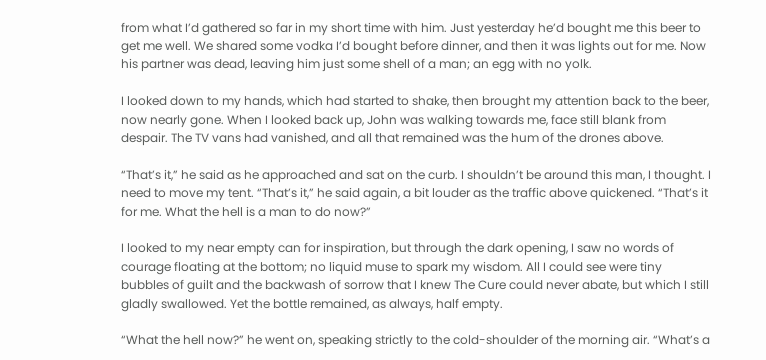from what I’d gathered so far in my short time with him. Just yesterday he’d bought me this beer to get me well. We shared some vodka I’d bought before dinner, and then it was lights out for me. Now his partner was dead, leaving him just some shell of a man; an egg with no yolk.

I looked down to my hands, which had started to shake, then brought my attention back to the beer, now nearly gone. When I looked back up, John was walking towards me, face still blank from despair. The TV vans had vanished, and all that remained was the hum of the drones above.

“That’s it,” he said as he approached and sat on the curb. I shouldn’t be around this man, I thought. I need to move my tent. “That’s it,” he said again, a bit louder as the traffic above quickened. “That’s it for me. What the hell is a man to do now?”

I looked to my near empty can for inspiration, but through the dark opening, I saw no words of courage floating at the bottom; no liquid muse to spark my wisdom. All I could see were tiny bubbles of guilt and the backwash of sorrow that I knew The Cure could never abate, but which I still gladly swallowed. Yet the bottle remained, as always, half empty.

“What the hell now?” he went on, speaking strictly to the cold-shoulder of the morning air. “What’s a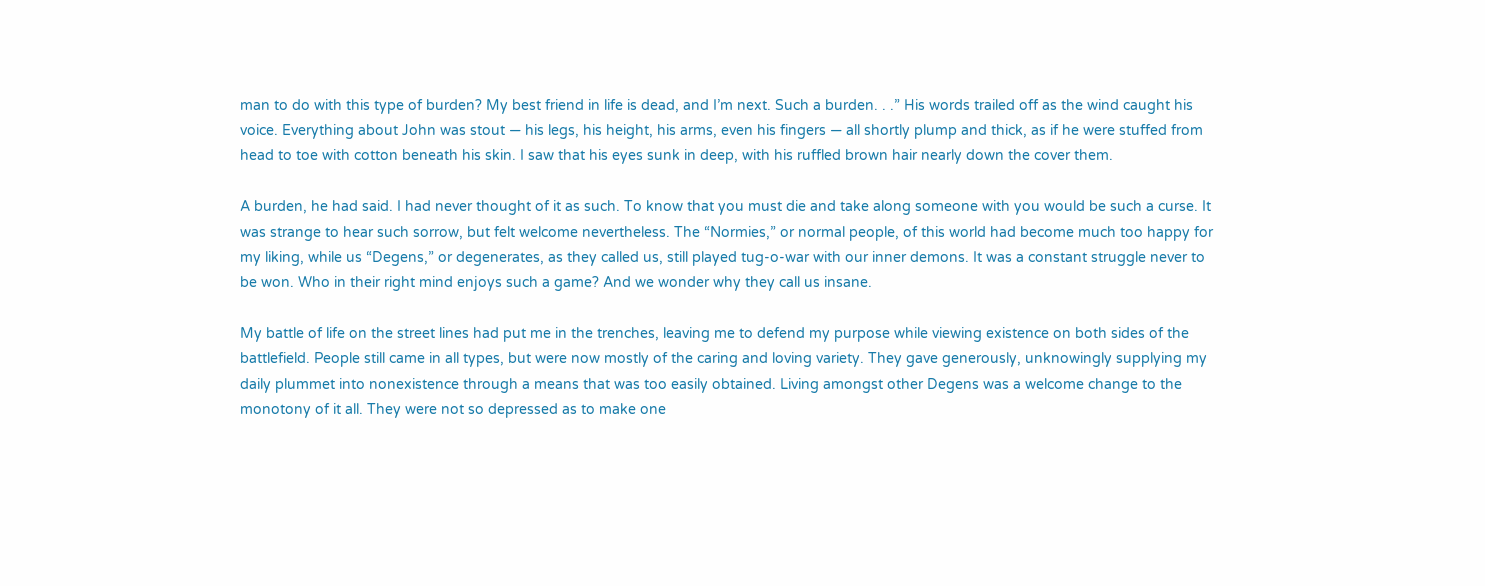man to do with this type of burden? My best friend in life is dead, and I’m next. Such a burden. . .” His words trailed off as the wind caught his voice. Everything about John was stout — his legs, his height, his arms, even his fingers — all shortly plump and thick, as if he were stuffed from head to toe with cotton beneath his skin. I saw that his eyes sunk in deep, with his ruffled brown hair nearly down the cover them.

A burden, he had said. I had never thought of it as such. To know that you must die and take along someone with you would be such a curse. It was strange to hear such sorrow, but felt welcome nevertheless. The “Normies,” or normal people, of this world had become much too happy for my liking, while us “Degens,” or degenerates, as they called us, still played tug-o-war with our inner demons. It was a constant struggle never to be won. Who in their right mind enjoys such a game? And we wonder why they call us insane.

My battle of life on the street lines had put me in the trenches, leaving me to defend my purpose while viewing existence on both sides of the battlefield. People still came in all types, but were now mostly of the caring and loving variety. They gave generously, unknowingly supplying my daily plummet into nonexistence through a means that was too easily obtained. Living amongst other Degens was a welcome change to the monotony of it all. They were not so depressed as to make one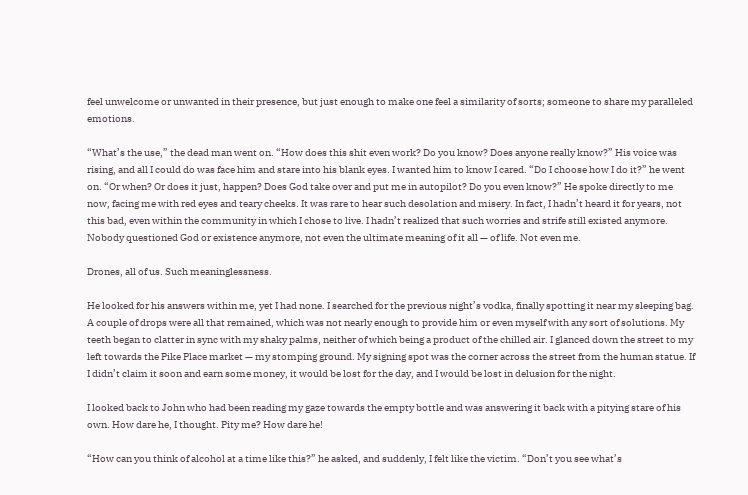feel unwelcome or unwanted in their presence, but just enough to make one feel a similarity of sorts; someone to share my paralleled emotions.

“What’s the use,” the dead man went on. “How does this shit even work? Do you know? Does anyone really know?” His voice was rising, and all I could do was face him and stare into his blank eyes. I wanted him to know I cared. “Do I choose how I do it?” he went on. “Or when? Or does it just, happen? Does God take over and put me in autopilot? Do you even know?” He spoke directly to me now, facing me with red eyes and teary cheeks. It was rare to hear such desolation and misery. In fact, I hadn’t heard it for years, not this bad, even within the community in which I chose to live. I hadn’t realized that such worries and strife still existed anymore. Nobody questioned God or existence anymore, not even the ultimate meaning of it all — of life. Not even me.

Drones, all of us. Such meaninglessness.

He looked for his answers within me, yet I had none. I searched for the previous night’s vodka, finally spotting it near my sleeping bag. A couple of drops were all that remained, which was not nearly enough to provide him or even myself with any sort of solutions. My teeth began to clatter in sync with my shaky palms, neither of which being a product of the chilled air. I glanced down the street to my left towards the Pike Place market — my stomping ground. My signing spot was the corner across the street from the human statue. If I didn’t claim it soon and earn some money, it would be lost for the day, and I would be lost in delusion for the night.

I looked back to John who had been reading my gaze towards the empty bottle and was answering it back with a pitying stare of his own. How dare he, I thought. Pity me? How dare he!

“How can you think of alcohol at a time like this?” he asked, and suddenly, I felt like the victim. “Don’t you see what’s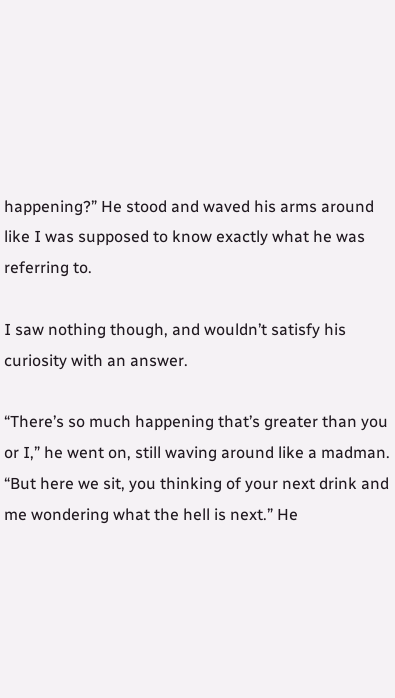happening?” He stood and waved his arms around like I was supposed to know exactly what he was referring to.

I saw nothing though, and wouldn’t satisfy his curiosity with an answer.

“There’s so much happening that’s greater than you or I,” he went on, still waving around like a madman. “But here we sit, you thinking of your next drink and me wondering what the hell is next.” He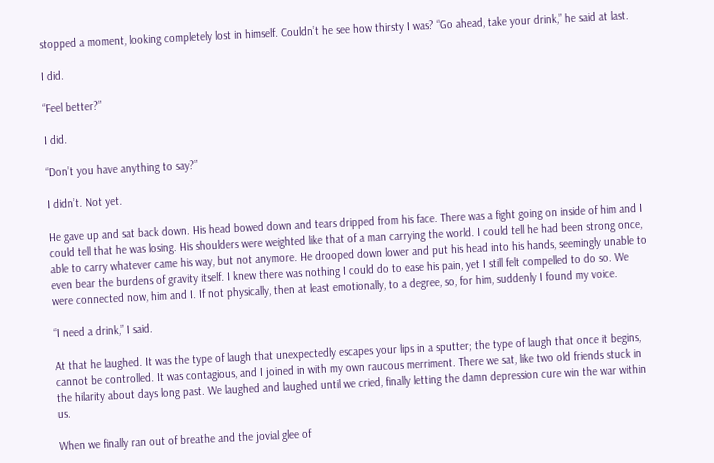stopped a moment, looking completely lost in himself. Couldn’t he see how thirsty I was? “Go ahead, take your drink,” he said at last.

I did.

“Feel better?”

I did.

“Don’t you have anything to say?”

I didn’t. Not yet.

He gave up and sat back down. His head bowed down and tears dripped from his face. There was a fight going on inside of him and I could tell that he was losing. His shoulders were weighted like that of a man carrying the world. I could tell he had been strong once, able to carry whatever came his way, but not anymore. He drooped down lower and put his head into his hands, seemingly unable to even bear the burdens of gravity itself. I knew there was nothing I could do to ease his pain, yet I still felt compelled to do so. We were connected now, him and I. If not physically, then at least emotionally, to a degree, so, for him, suddenly I found my voice.

“I need a drink,” I said.

At that he laughed. It was the type of laugh that unexpectedly escapes your lips in a sputter; the type of laugh that once it begins, cannot be controlled. It was contagious, and I joined in with my own raucous merriment. There we sat, like two old friends stuck in the hilarity about days long past. We laughed and laughed until we cried, finally letting the damn depression cure win the war within us.

When we finally ran out of breathe and the jovial glee of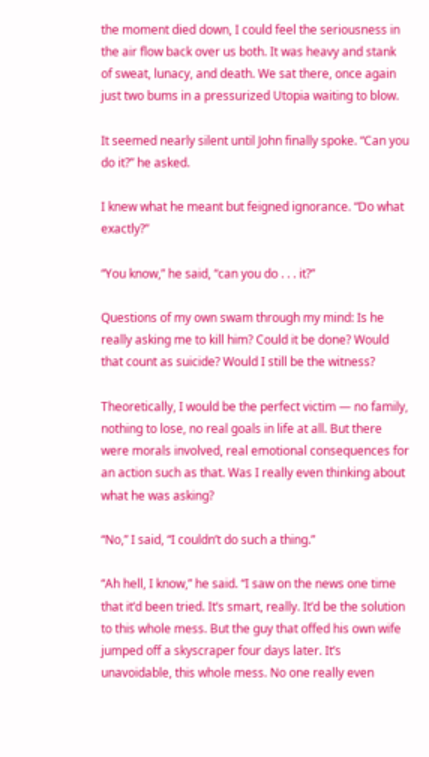the moment died down, I could feel the seriousness in the air flow back over us both. It was heavy and stank of sweat, lunacy, and death. We sat there, once again just two bums in a pressurized Utopia waiting to blow.

It seemed nearly silent until John finally spoke. “Can you do it?” he asked.

I knew what he meant but feigned ignorance. “Do what exactly?”

“You know,” he said, “can you do . . . it?”

Questions of my own swam through my mind: Is he really asking me to kill him? Could it be done? Would that count as suicide? Would I still be the witness?

Theoretically, I would be the perfect victim — no family, nothing to lose, no real goals in life at all. But there were morals involved, real emotional consequences for an action such as that. Was I really even thinking about what he was asking?

“No,” I said, “I couldn’t do such a thing.”

“Ah hell, I know,” he said. “I saw on the news one time that it’d been tried. It’s smart, really. It’d be the solution to this whole mess. But the guy that offed his own wife jumped off a skyscraper four days later. It’s unavoidable, this whole mess. No one really even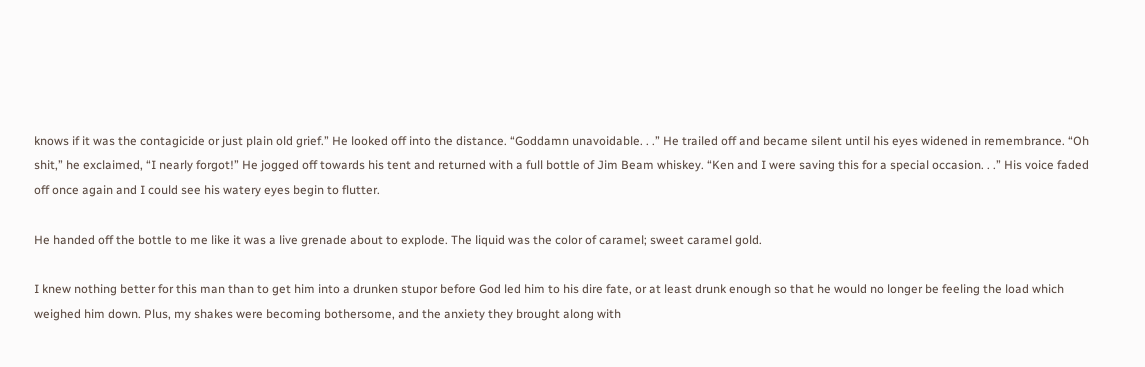knows if it was the contagicide or just plain old grief.” He looked off into the distance. “Goddamn unavoidable. . .” He trailed off and became silent until his eyes widened in remembrance. “Oh shit,” he exclaimed, “I nearly forgot!” He jogged off towards his tent and returned with a full bottle of Jim Beam whiskey. “Ken and I were saving this for a special occasion. . .” His voice faded off once again and I could see his watery eyes begin to flutter.

He handed off the bottle to me like it was a live grenade about to explode. The liquid was the color of caramel; sweet caramel gold.

I knew nothing better for this man than to get him into a drunken stupor before God led him to his dire fate, or at least drunk enough so that he would no longer be feeling the load which weighed him down. Plus, my shakes were becoming bothersome, and the anxiety they brought along with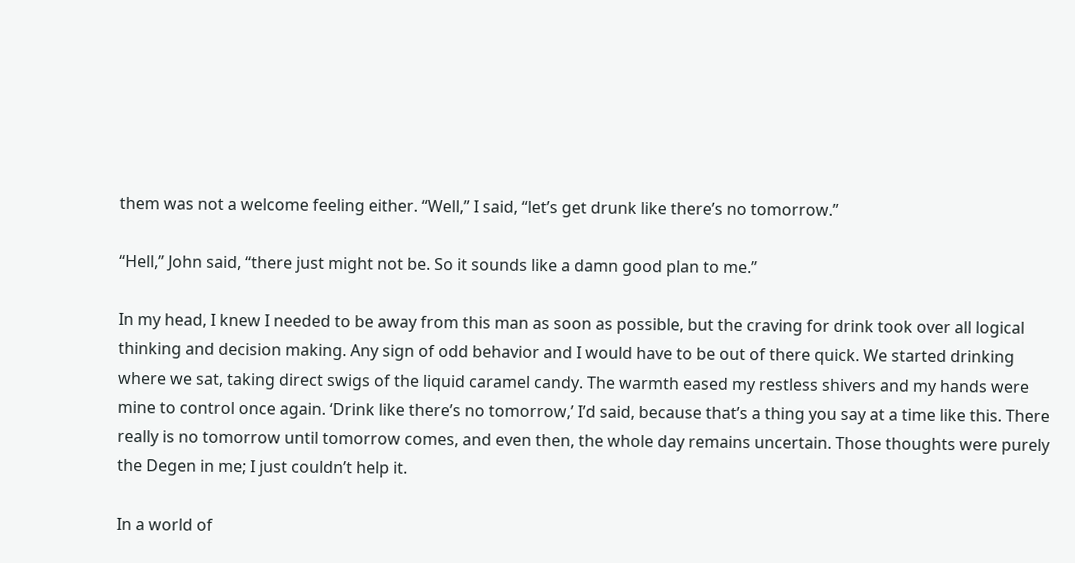them was not a welcome feeling either. “Well,” I said, “let’s get drunk like there’s no tomorrow.”

“Hell,” John said, “there just might not be. So it sounds like a damn good plan to me.”

In my head, I knew I needed to be away from this man as soon as possible, but the craving for drink took over all logical thinking and decision making. Any sign of odd behavior and I would have to be out of there quick. We started drinking where we sat, taking direct swigs of the liquid caramel candy. The warmth eased my restless shivers and my hands were mine to control once again. ‘Drink like there’s no tomorrow,’ I’d said, because that’s a thing you say at a time like this. There really is no tomorrow until tomorrow comes, and even then, the whole day remains uncertain. Those thoughts were purely the Degen in me; I just couldn’t help it.

In a world of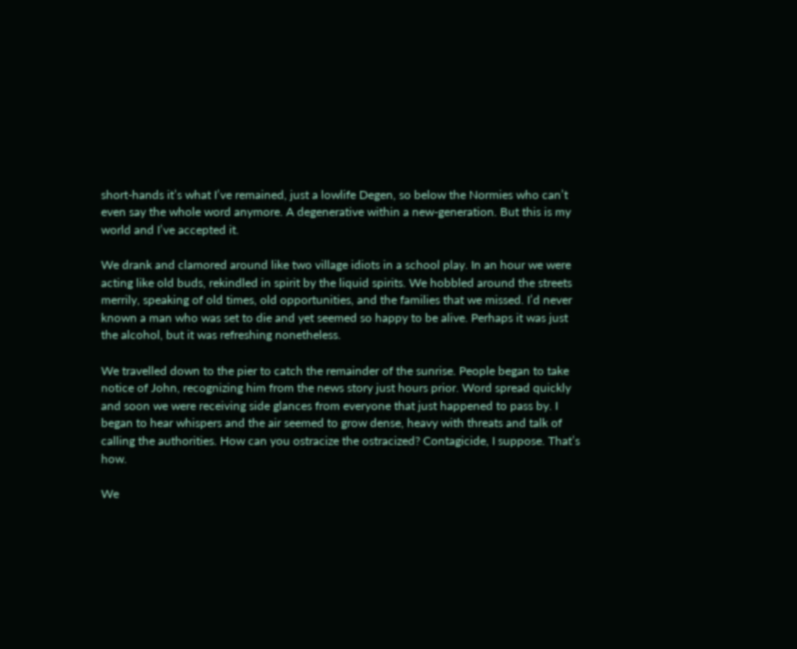short-hands it’s what I’ve remained, just a lowlife Degen, so below the Normies who can’t even say the whole word anymore. A degenerative within a new-generation. But this is my world and I’ve accepted it.

We drank and clamored around like two village idiots in a school play. In an hour we were acting like old buds, rekindled in spirit by the liquid spirits. We hobbled around the streets merrily, speaking of old times, old opportunities, and the families that we missed. I’d never known a man who was set to die and yet seemed so happy to be alive. Perhaps it was just the alcohol, but it was refreshing nonetheless.

We travelled down to the pier to catch the remainder of the sunrise. People began to take notice of John, recognizing him from the news story just hours prior. Word spread quickly and soon we were receiving side glances from everyone that just happened to pass by. I began to hear whispers and the air seemed to grow dense, heavy with threats and talk of calling the authorities. How can you ostracize the ostracized? Contagicide, I suppose. That’s how.

We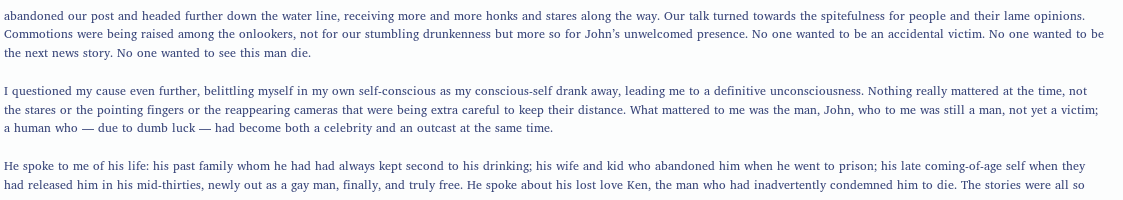abandoned our post and headed further down the water line, receiving more and more honks and stares along the way. Our talk turned towards the spitefulness for people and their lame opinions. Commotions were being raised among the onlookers, not for our stumbling drunkenness but more so for John’s unwelcomed presence. No one wanted to be an accidental victim. No one wanted to be the next news story. No one wanted to see this man die.

I questioned my cause even further, belittling myself in my own self-conscious as my conscious-self drank away, leading me to a definitive unconsciousness. Nothing really mattered at the time, not the stares or the pointing fingers or the reappearing cameras that were being extra careful to keep their distance. What mattered to me was the man, John, who to me was still a man, not yet a victim; a human who — due to dumb luck — had become both a celebrity and an outcast at the same time.

He spoke to me of his life: his past family whom he had had always kept second to his drinking; his wife and kid who abandoned him when he went to prison; his late coming-of-age self when they had released him in his mid-thirties, newly out as a gay man, finally, and truly free. He spoke about his lost love Ken, the man who had inadvertently condemned him to die. The stories were all so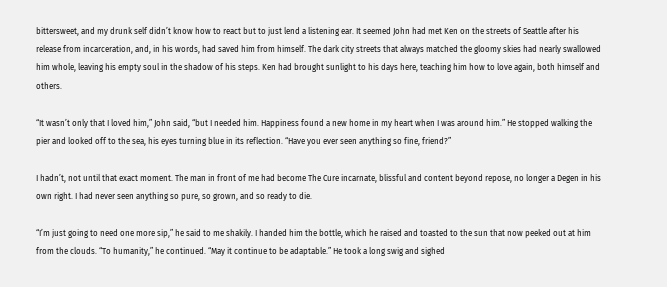bittersweet, and my drunk self didn’t know how to react but to just lend a listening ear. It seemed John had met Ken on the streets of Seattle after his release from incarceration, and, in his words, had saved him from himself. The dark city streets that always matched the gloomy skies had nearly swallowed him whole, leaving his empty soul in the shadow of his steps. Ken had brought sunlight to his days here, teaching him how to love again, both himself and others.

“It wasn’t only that I loved him,” John said, “but I needed him. Happiness found a new home in my heart when I was around him.” He stopped walking the pier and looked off to the sea, his eyes turning blue in its reflection. “Have you ever seen anything so fine, friend?”

I hadn’t, not until that exact moment. The man in front of me had become The Cure incarnate, blissful and content beyond repose, no longer a Degen in his own right. I had never seen anything so pure, so grown, and so ready to die.

“I’m just going to need one more sip,” he said to me shakily. I handed him the bottle, which he raised and toasted to the sun that now peeked out at him from the clouds. “To humanity,” he continued. “May it continue to be adaptable.” He took a long swig and sighed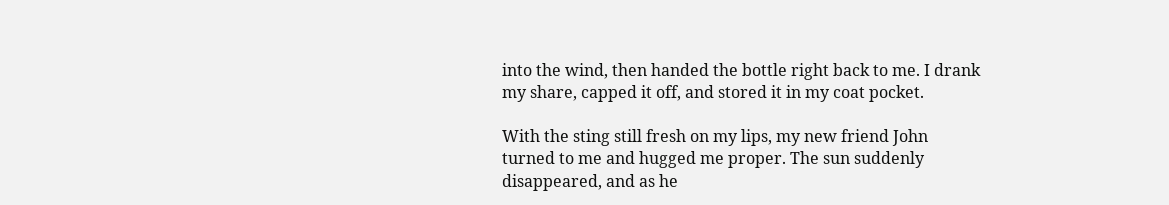into the wind, then handed the bottle right back to me. I drank my share, capped it off, and stored it in my coat pocket.

With the sting still fresh on my lips, my new friend John turned to me and hugged me proper. The sun suddenly disappeared, and as he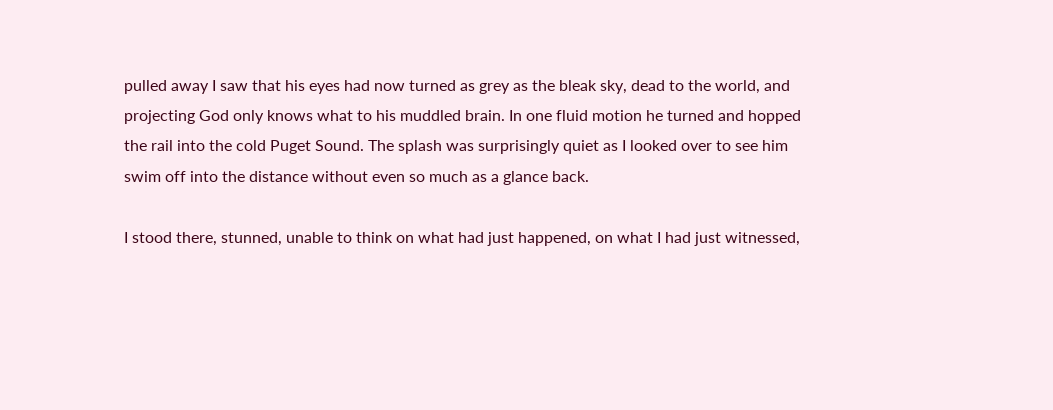pulled away I saw that his eyes had now turned as grey as the bleak sky, dead to the world, and projecting God only knows what to his muddled brain. In one fluid motion he turned and hopped the rail into the cold Puget Sound. The splash was surprisingly quiet as I looked over to see him swim off into the distance without even so much as a glance back.

I stood there, stunned, unable to think on what had just happened, on what I had just witnessed,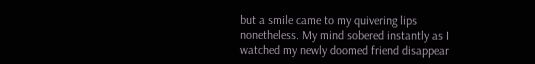but a smile came to my quivering lips nonetheless. My mind sobered instantly as I watched my newly doomed friend disappear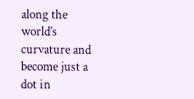along the world’s curvature and become just a dot in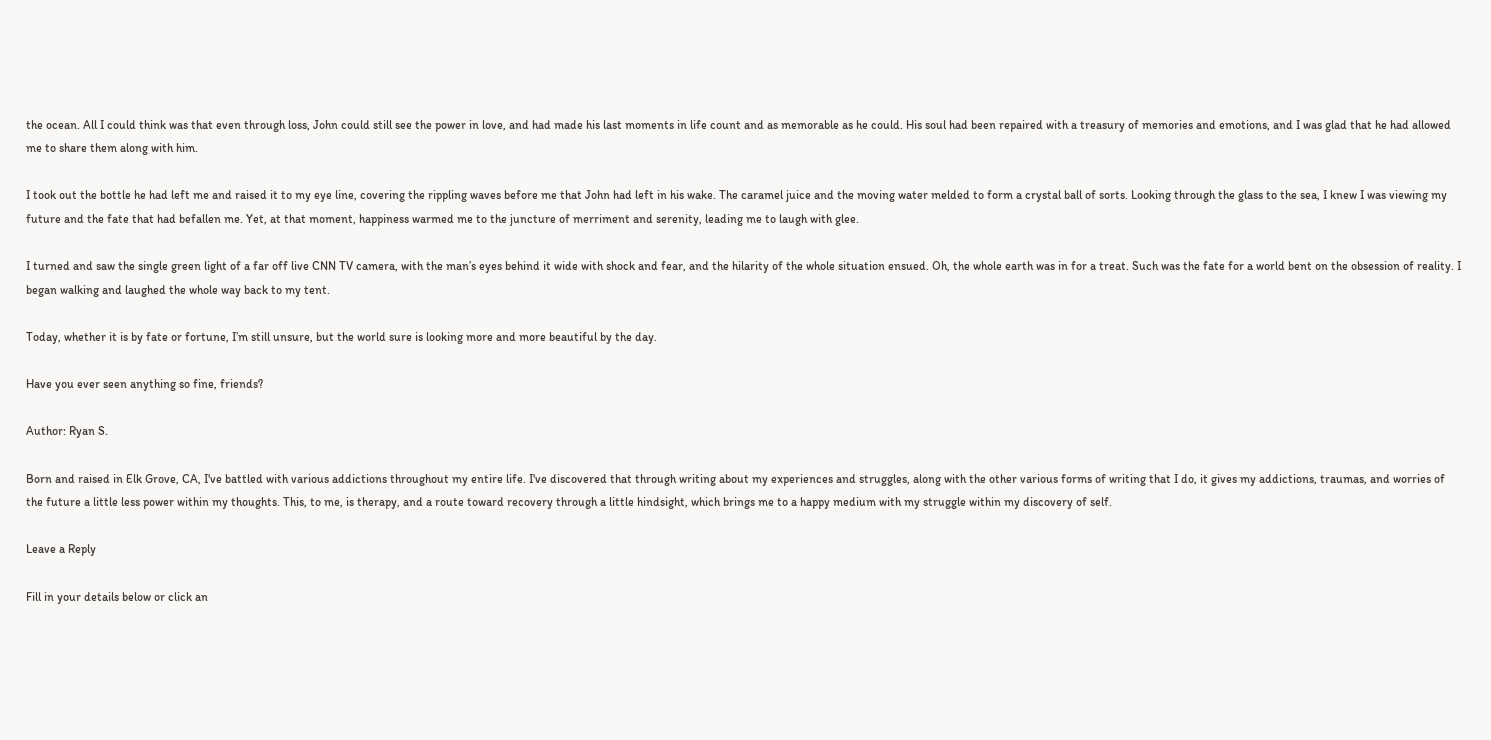the ocean. All I could think was that even through loss, John could still see the power in love, and had made his last moments in life count and as memorable as he could. His soul had been repaired with a treasury of memories and emotions, and I was glad that he had allowed me to share them along with him.

I took out the bottle he had left me and raised it to my eye line, covering the rippling waves before me that John had left in his wake. The caramel juice and the moving water melded to form a crystal ball of sorts. Looking through the glass to the sea, I knew I was viewing my future and the fate that had befallen me. Yet, at that moment, happiness warmed me to the juncture of merriment and serenity, leading me to laugh with glee.

I turned and saw the single green light of a far off live CNN TV camera, with the man’s eyes behind it wide with shock and fear, and the hilarity of the whole situation ensued. Oh, the whole earth was in for a treat. Such was the fate for a world bent on the obsession of reality. I began walking and laughed the whole way back to my tent.

Today, whether it is by fate or fortune, I’m still unsure, but the world sure is looking more and more beautiful by the day.

Have you ever seen anything so fine, friends?

Author: Ryan S.

Born and raised in Elk Grove, CA, I've battled with various addictions throughout my entire life. I've discovered that through writing about my experiences and struggles, along with the other various forms of writing that I do, it gives my addictions, traumas, and worries of the future a little less power within my thoughts. This, to me, is therapy, and a route toward recovery through a little hindsight, which brings me to a happy medium with my struggle within my discovery of self.

Leave a Reply

Fill in your details below or click an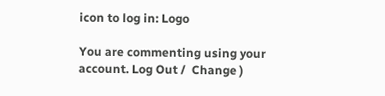icon to log in: Logo

You are commenting using your account. Log Out /  Change )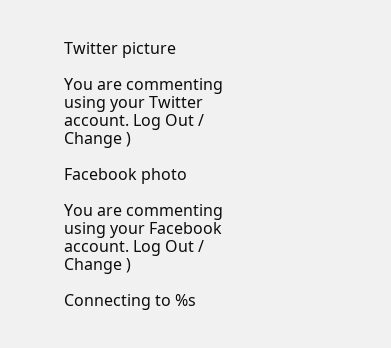Twitter picture

You are commenting using your Twitter account. Log Out /  Change )

Facebook photo

You are commenting using your Facebook account. Log Out /  Change )

Connecting to %s